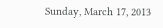Sunday, March 17, 2013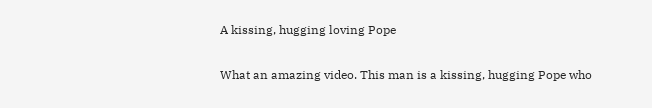A kissing, hugging loving Pope

What an amazing video. This man is a kissing, hugging Pope who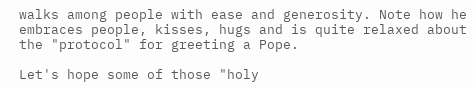walks among people with ease and generosity. Note how he embraces people, kisses, hugs and is quite relaxed about the "protocol" for greeting a Pope.

Let's hope some of those "holy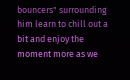bouncers" surrounding him learn to chill out a bit and enjoy the moment more as we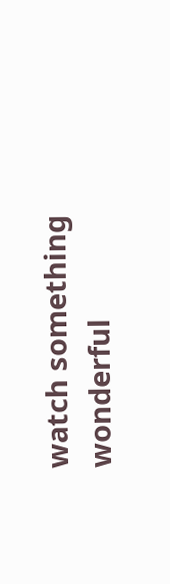watch something wonderful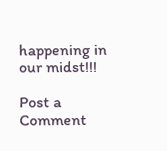happening in our midst!!!

Post a Comment